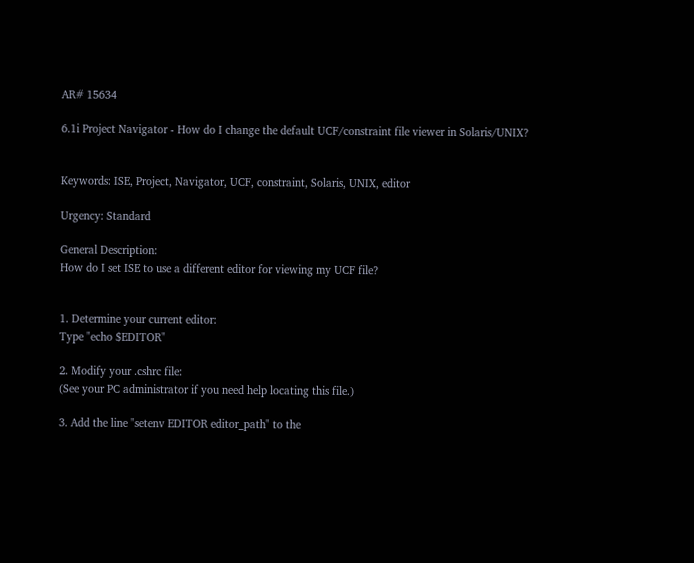AR# 15634

6.1i Project Navigator - How do I change the default UCF/constraint file viewer in Solaris/UNIX?


Keywords: ISE, Project, Navigator, UCF, constraint, Solaris, UNIX, editor

Urgency: Standard

General Description:
How do I set ISE to use a different editor for viewing my UCF file?


1. Determine your current editor:
Type "echo $EDITOR"

2. Modify your .cshrc file:
(See your PC administrator if you need help locating this file.)

3. Add the line "setenv EDITOR editor_path" to the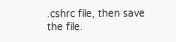.cshrc file, then save the file.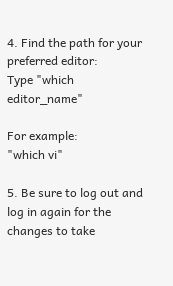4. Find the path for your preferred editor:
Type "which editor_name"

For example:
"which vi"

5. Be sure to log out and log in again for the changes to take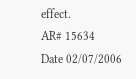effect.
AR# 15634
Date 02/07/2006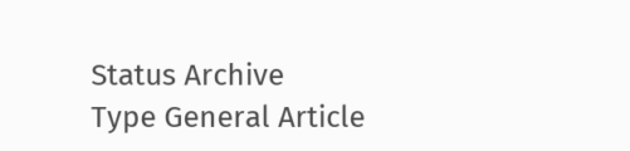Status Archive
Type General Article